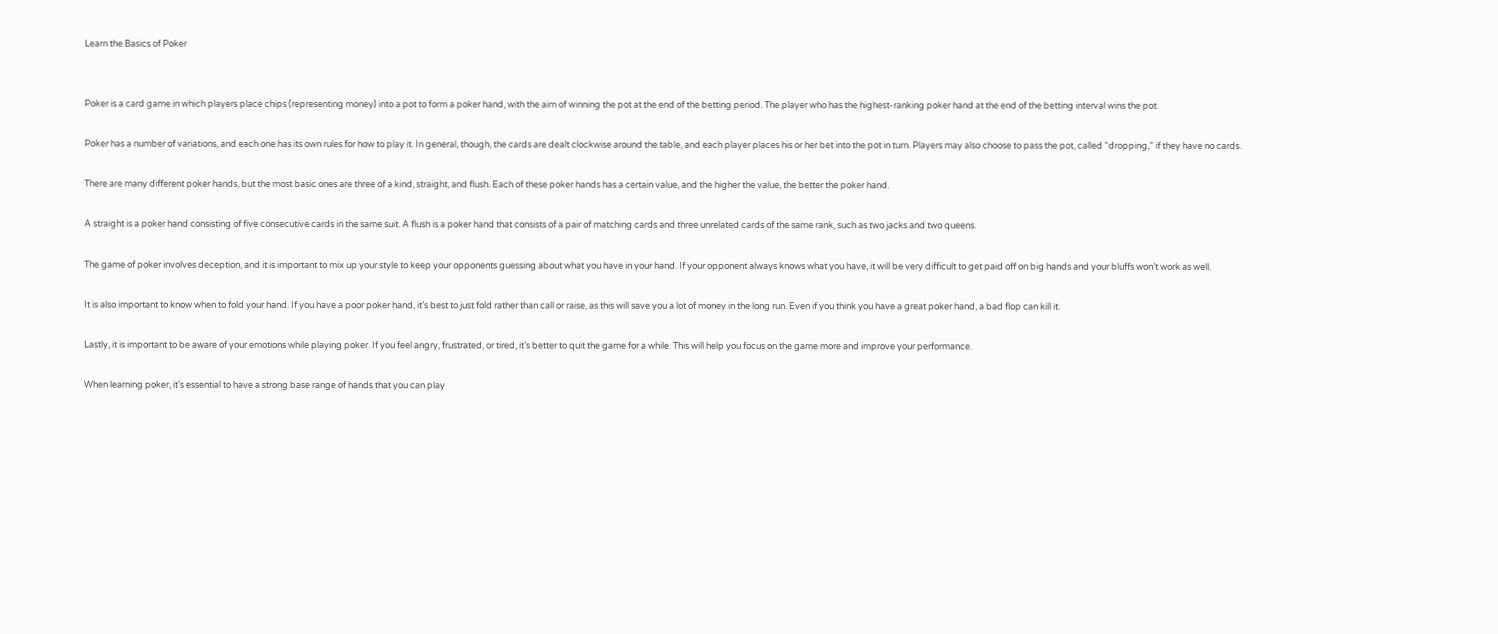Learn the Basics of Poker


Poker is a card game in which players place chips (representing money) into a pot to form a poker hand, with the aim of winning the pot at the end of the betting period. The player who has the highest-ranking poker hand at the end of the betting interval wins the pot.

Poker has a number of variations, and each one has its own rules for how to play it. In general, though, the cards are dealt clockwise around the table, and each player places his or her bet into the pot in turn. Players may also choose to pass the pot, called “dropping,” if they have no cards.

There are many different poker hands, but the most basic ones are three of a kind, straight, and flush. Each of these poker hands has a certain value, and the higher the value, the better the poker hand.

A straight is a poker hand consisting of five consecutive cards in the same suit. A flush is a poker hand that consists of a pair of matching cards and three unrelated cards of the same rank, such as two jacks and two queens.

The game of poker involves deception, and it is important to mix up your style to keep your opponents guessing about what you have in your hand. If your opponent always knows what you have, it will be very difficult to get paid off on big hands and your bluffs won’t work as well.

It is also important to know when to fold your hand. If you have a poor poker hand, it’s best to just fold rather than call or raise, as this will save you a lot of money in the long run. Even if you think you have a great poker hand, a bad flop can kill it.

Lastly, it is important to be aware of your emotions while playing poker. If you feel angry, frustrated, or tired, it’s better to quit the game for a while. This will help you focus on the game more and improve your performance.

When learning poker, it’s essential to have a strong base range of hands that you can play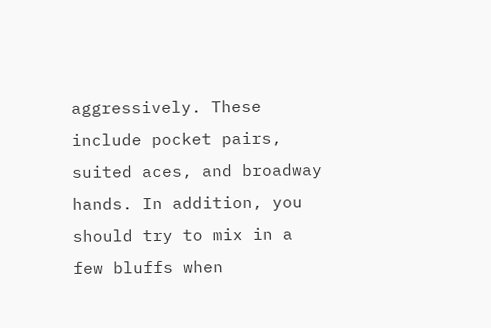aggressively. These include pocket pairs, suited aces, and broadway hands. In addition, you should try to mix in a few bluffs when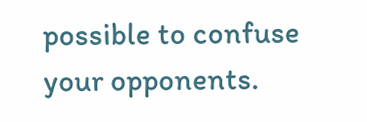possible to confuse your opponents.